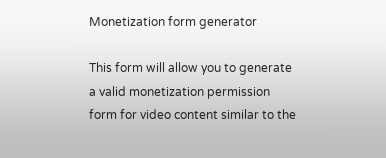Monetization form generator

This form will allow you to generate a valid monetization permission form for video content similar to the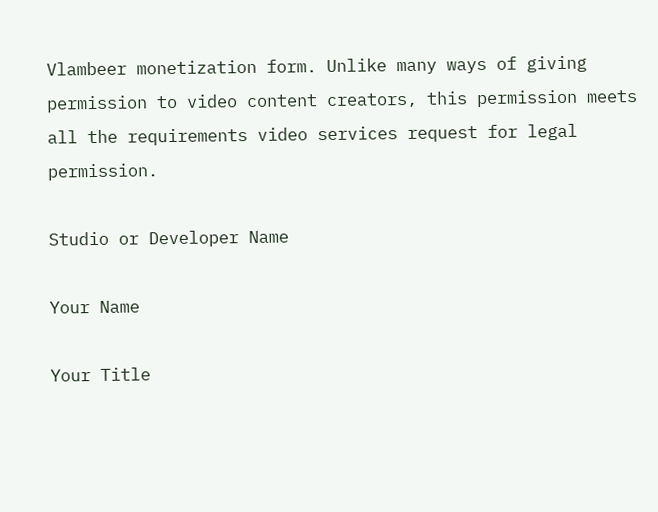Vlambeer monetization form. Unlike many ways of giving permission to video content creators, this permission meets all the requirements video services request for legal permission.

Studio or Developer Name

Your Name

Your Title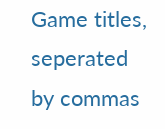Game titles, seperated by commas